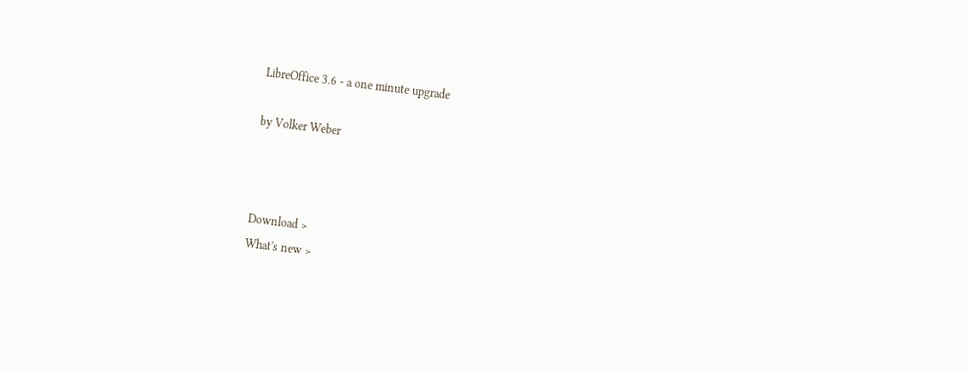LibreOffice 3.6 - a one minute upgrade

by Volker Weber



Download >
What's new >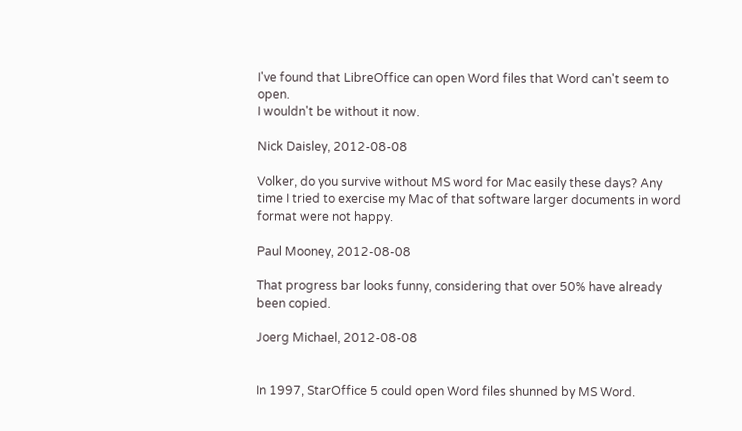I've found that LibreOffice can open Word files that Word can't seem to open.
I wouldn't be without it now.

Nick Daisley, 2012-08-08

Volker, do you survive without MS word for Mac easily these days? Any time I tried to exercise my Mac of that software larger documents in word format were not happy.

Paul Mooney, 2012-08-08

That progress bar looks funny, considering that over 50% have already been copied.

Joerg Michael, 2012-08-08


In 1997, StarOffice 5 could open Word files shunned by MS Word.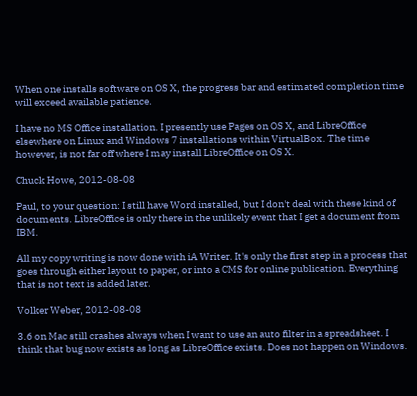When one installs software on OS X, the progress bar and estimated completion time will exceed available patience.

I have no MS Office installation. I presently use Pages on OS X, and LibreOffice elsewhere on Linux and Windows 7 installations within VirtualBox. The time however, is not far off where I may install LibreOffice on OS X.

Chuck Howe, 2012-08-08

Paul, to your question: I still have Word installed, but I don't deal with these kind of documents. LibreOffice is only there in the unlikely event that I get a document from IBM.

All my copy writing is now done with iA Writer. It's only the first step in a process that goes through either layout to paper, or into a CMS for online publication. Everything that is not text is added later.

Volker Weber, 2012-08-08

3.6 on Mac still crashes always when I want to use an auto filter in a spreadsheet. I think that bug now exists as long as LibreOffice exists. Does not happen on Windows.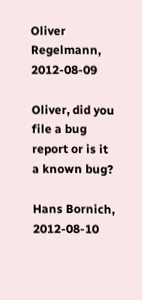Oliver Regelmann, 2012-08-09

Oliver, did you file a bug report or is it a known bug?

Hans Bornich, 2012-08-10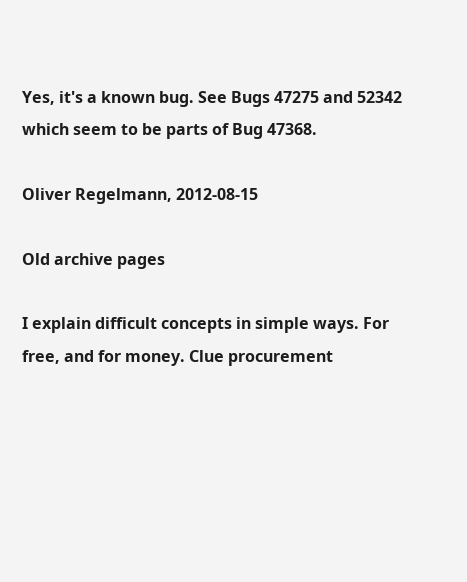Yes, it's a known bug. See Bugs 47275 and 52342 which seem to be parts of Bug 47368.

Oliver Regelmann, 2012-08-15

Old archive pages

I explain difficult concepts in simple ways. For free, and for money. Clue procurement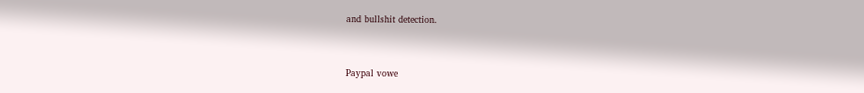and bullshit detection.


Paypal vowe